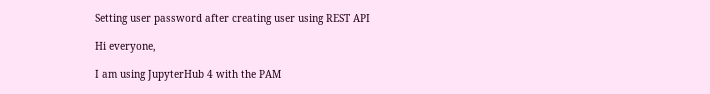Setting user password after creating user using REST API

Hi everyone,

I am using JupyterHub 4 with the PAM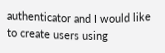authenticator and I would like to create users using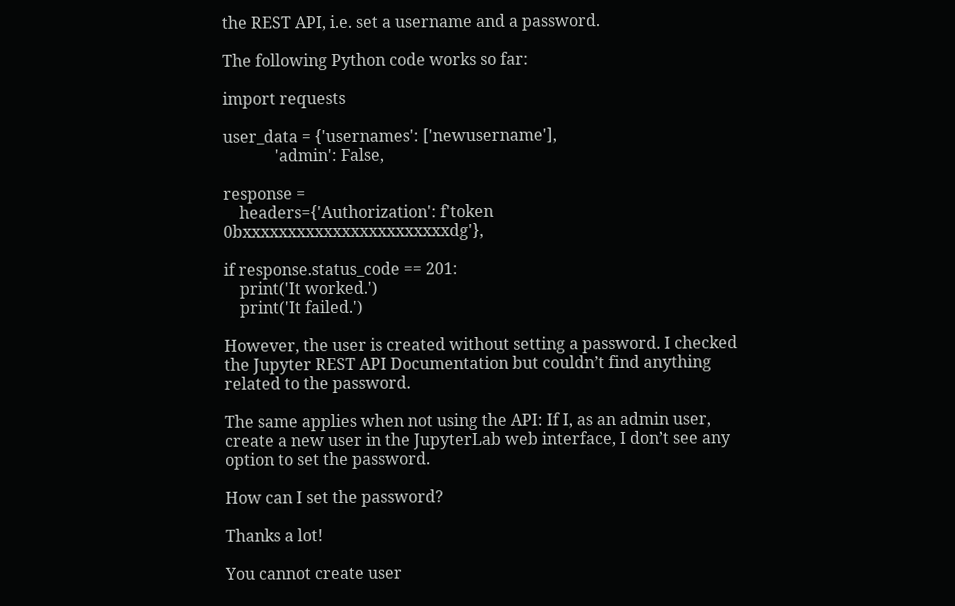the REST API, i.e. set a username and a password.

The following Python code works so far:

import requests

user_data = {'usernames': ['newusername'],
             'admin': False,

response =
    headers={'Authorization': f'token 0bxxxxxxxxxxxxxxxxxxxxxxxdg'},

if response.status_code == 201:
    print('It worked.')
    print('It failed.')

However, the user is created without setting a password. I checked the Jupyter REST API Documentation but couldn’t find anything related to the password.

The same applies when not using the API: If I, as an admin user, create a new user in the JupyterLab web interface, I don’t see any option to set the password.

How can I set the password?

Thanks a lot!

You cannot create user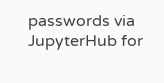passwords via JupyterHub for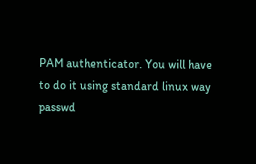PAM authenticator. You will have to do it using standard linux way passwd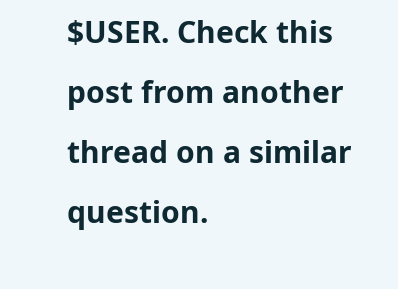$USER. Check this post from another thread on a similar question.